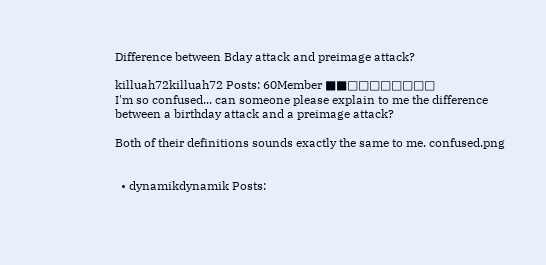Difference between Bday attack and preimage attack?

killuah72killuah72 Posts: 60Member ■■□□□□□□□□
I'm so confused... can someone please explain to me the difference between a birthday attack and a preimage attack?

Both of their definitions sounds exactly the same to me. confused.png


  • dynamikdynamik Posts: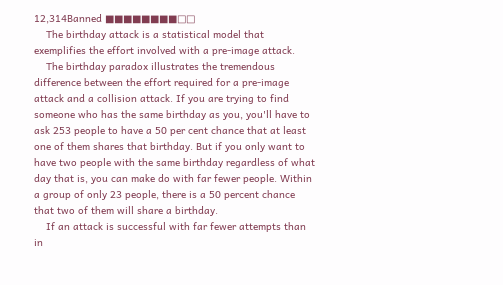12,314Banned ■■■■■■■■□□
    The birthday attack is a statistical model that exemplifies the effort involved with a pre-image attack.
    The birthday paradox illustrates the tremendous difference between the effort required for a pre-image attack and a collision attack. If you are trying to find someone who has the same birthday as you, you'll have to ask 253 people to have a 50 per cent chance that at least one of them shares that birthday. But if you only want to have two people with the same birthday regardless of what day that is, you can make do with far fewer people. Within a group of only 23 people, there is a 50 percent chance that two of them will share a birthday.
    If an attack is successful with far fewer attempts than in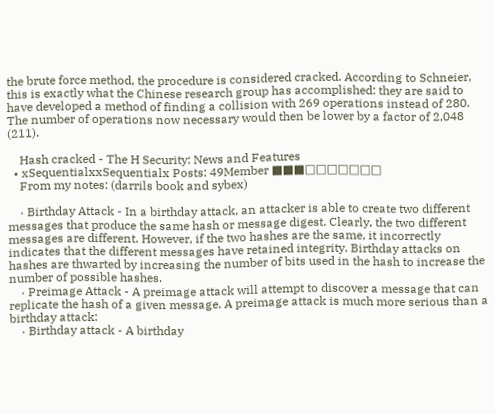the brute force method, the procedure is considered cracked. According to Schneier, this is exactly what the Chinese research group has accomplished: they are said to have developed a method of finding a collision with 269 operations instead of 280. The number of operations now necessary would then be lower by a factor of 2,048 (211).

    Hash cracked - The H Security: News and Features
  • xSequentialxxSequentialx Posts: 49Member ■■■□□□□□□□
    From my notes: (darrils book and sybex)

    · Birthday Attack - In a birthday attack, an attacker is able to create two different messages that produce the same hash or message digest. Clearly, the two different messages are different. However, if the two hashes are the same, it incorrectly indicates that the different messages have retained integrity. Birthday attacks on hashes are thwarted by increasing the number of bits used in the hash to increase the number of possible hashes.
    · Preimage Attack - A preimage attack will attempt to discover a message that can replicate the hash of a given message. A preimage attack is much more serious than a birthday attack:
    · Birthday attack - A birthday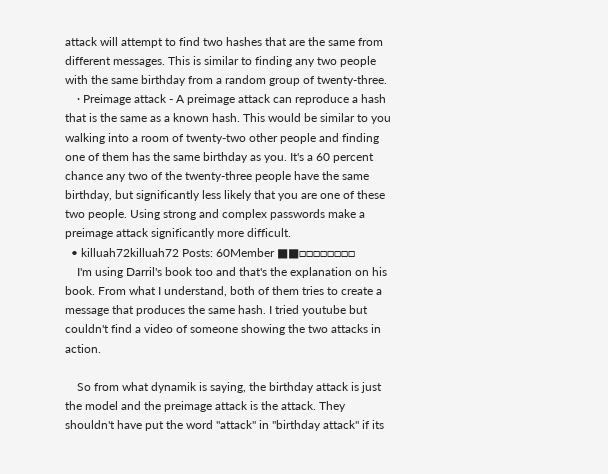attack will attempt to find two hashes that are the same from different messages. This is similar to finding any two people with the same birthday from a random group of twenty-three.
    · Preimage attack - A preimage attack can reproduce a hash that is the same as a known hash. This would be similar to you walking into a room of twenty-two other people and finding one of them has the same birthday as you. It's a 60 percent chance any two of the twenty-three people have the same birthday, but significantly less likely that you are one of these two people. Using strong and complex passwords make a preimage attack significantly more difficult.
  • killuah72killuah72 Posts: 60Member ■■□□□□□□□□
    I'm using Darril's book too and that's the explanation on his book. From what I understand, both of them tries to create a message that produces the same hash. I tried youtube but couldn't find a video of someone showing the two attacks in action.

    So from what dynamik is saying, the birthday attack is just the model and the preimage attack is the attack. They shouldn't have put the word "attack" in "birthday attack" if its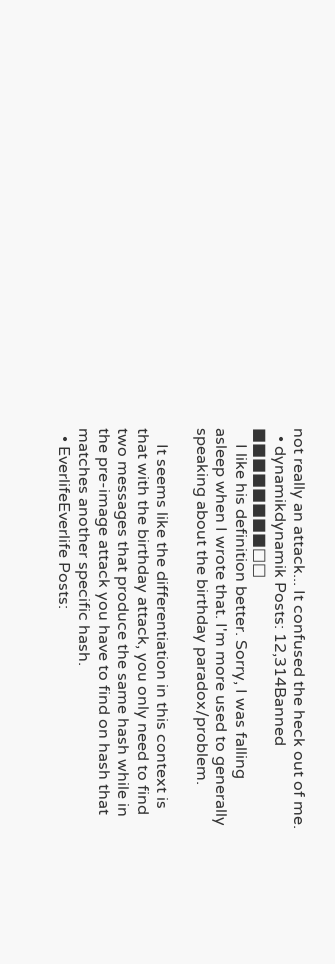not really an attack... It confused the heck out of me.
  • dynamikdynamik Posts: 12,314Banned ■■■■■■■■□□
    I like his definition better. Sorry, I was falling asleep when I wrote that. I'm more used to generally speaking about the birthday paradox/problem.

    It seems like the differentiation in this context is that with the birthday attack, you only need to find two messages that produce the same hash while in the pre-image attack you have to find on hash that matches another specific hash.
  • EverlifeEverlife Posts: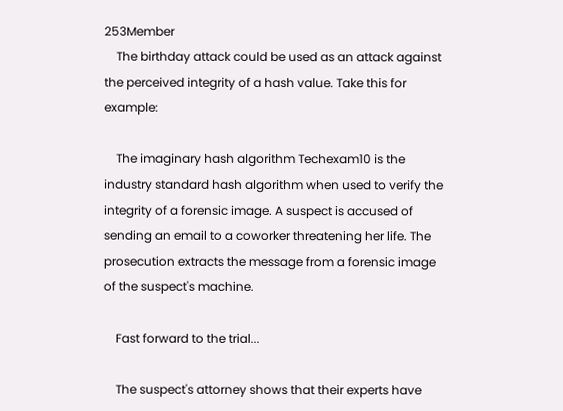253Member
    The birthday attack could be used as an attack against the perceived integrity of a hash value. Take this for example:

    The imaginary hash algorithm Techexam10 is the industry standard hash algorithm when used to verify the integrity of a forensic image. A suspect is accused of sending an email to a coworker threatening her life. The prosecution extracts the message from a forensic image of the suspect's machine.

    Fast forward to the trial...

    The suspect's attorney shows that their experts have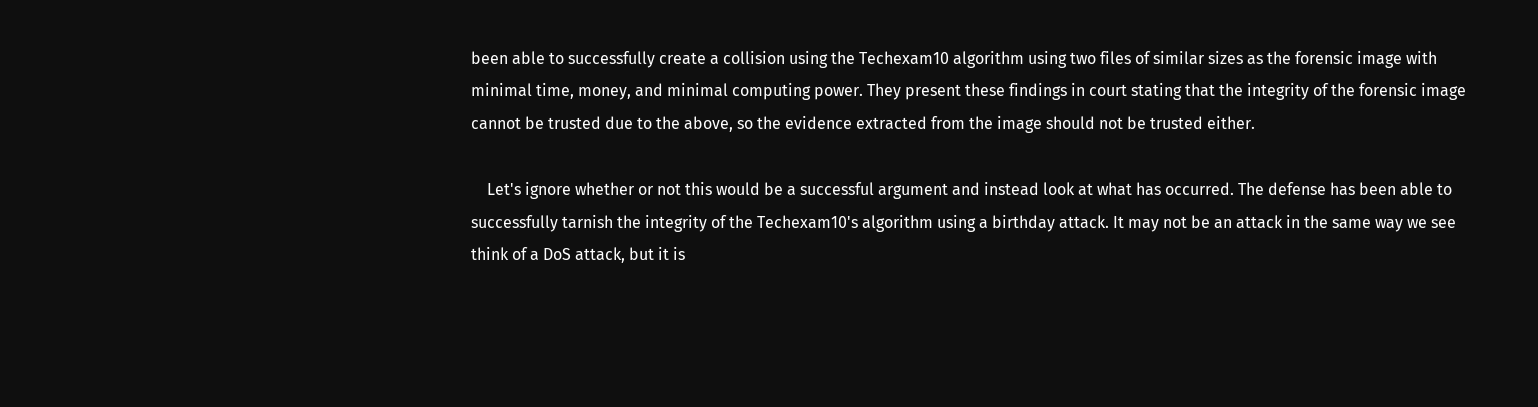been able to successfully create a collision using the Techexam10 algorithm using two files of similar sizes as the forensic image with minimal time, money, and minimal computing power. They present these findings in court stating that the integrity of the forensic image cannot be trusted due to the above, so the evidence extracted from the image should not be trusted either.

    Let's ignore whether or not this would be a successful argument and instead look at what has occurred. The defense has been able to successfully tarnish the integrity of the Techexam10's algorithm using a birthday attack. It may not be an attack in the same way we see think of a DoS attack, but it is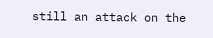still an attack on the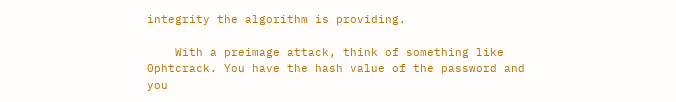integrity the algorithm is providing.

    With a preimage attack, think of something like 0phtcrack. You have the hash value of the password and you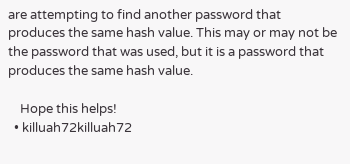are attempting to find another password that produces the same hash value. This may or may not be the password that was used, but it is a password that produces the same hash value.

    Hope this helps!
  • killuah72killuah72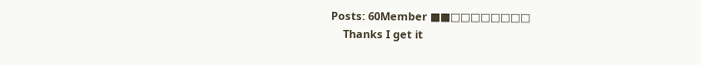Posts: 60Member ■■□□□□□□□□
    Thanks I get it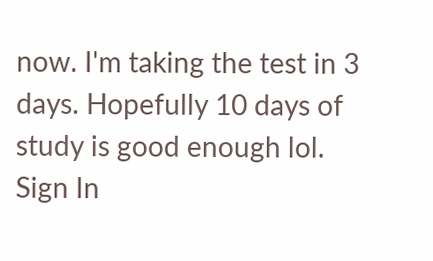now. I'm taking the test in 3 days. Hopefully 10 days of study is good enough lol.
Sign In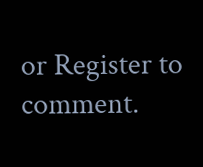or Register to comment.